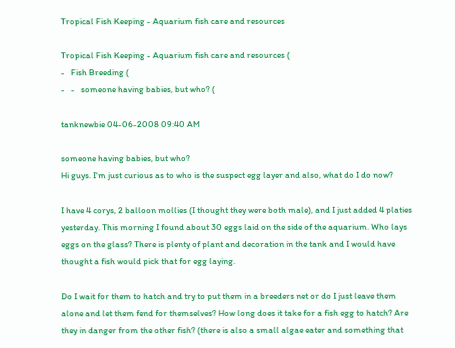Tropical Fish Keeping - Aquarium fish care and resources

Tropical Fish Keeping - Aquarium fish care and resources (
-   Fish Breeding (
-   -   someone having babies, but who? (

tanknewbie 04-06-2008 09:40 AM

someone having babies, but who?
Hi guys. I'm just curious as to who is the suspect egg layer and also, what do I do now?

I have 4 corys, 2 balloon mollies (I thought they were both male), and I just added 4 platies yesterday. This morning I found about 30 eggs laid on the side of the aquarium. Who lays eggs on the glass? There is plenty of plant and decoration in the tank and I would have thought a fish would pick that for egg laying.

Do I wait for them to hatch and try to put them in a breeders net or do I just leave them alone and let them fend for themselves? How long does it take for a fish egg to hatch? Are they in danger from the other fish? (there is also a small algae eater and something that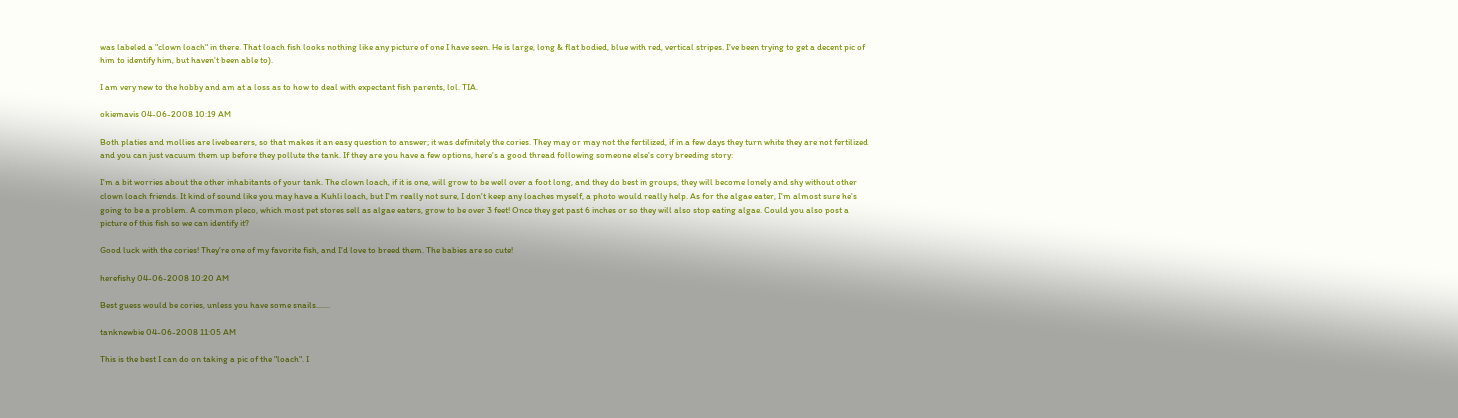was labeled a "clown loach" in there. That loach fish looks nothing like any picture of one I have seen. He is large, long & flat bodied, blue with red, vertical stripes. I've been trying to get a decent pic of him to identify him, but haven't been able to).

I am very new to the hobby and am at a loss as to how to deal with expectant fish parents, lol. TIA.

okiemavis 04-06-2008 10:19 AM

Both platies and mollies are livebearers, so that makes it an easy question to answer; it was definitely the cories. They may or may not the fertilized, if in a few days they turn white they are not fertilized and you can just vacuum them up before they pollute the tank. If they are you have a few options, here's a good thread following someone else's cory breeding story:

I'm a bit worries about the other inhabitants of your tank. The clown loach, if it is one, will grow to be well over a foot long, and they do best in groups, they will become lonely and shy without other clown loach friends. It kind of sound like you may have a Kuhli loach, but I'm really not sure, I don't keep any loaches myself, a photo would really help. As for the algae eater, I'm almost sure he's going to be a problem. A common pleco, which most pet stores sell as algae eaters, grow to be over 3 feet! Once they get past 6 inches or so they will also stop eating algae. Could you also post a picture of this fish so we can identify it?

Good luck with the cories! They're one of my favorite fish, and I'd love to breed them. The babies are so cute!

herefishy 04-06-2008 10:20 AM

Best guess would be cories, unless you have some snails.......

tanknewbie 04-06-2008 11:05 AM

This is the best I can do on taking a pic of the "loach". I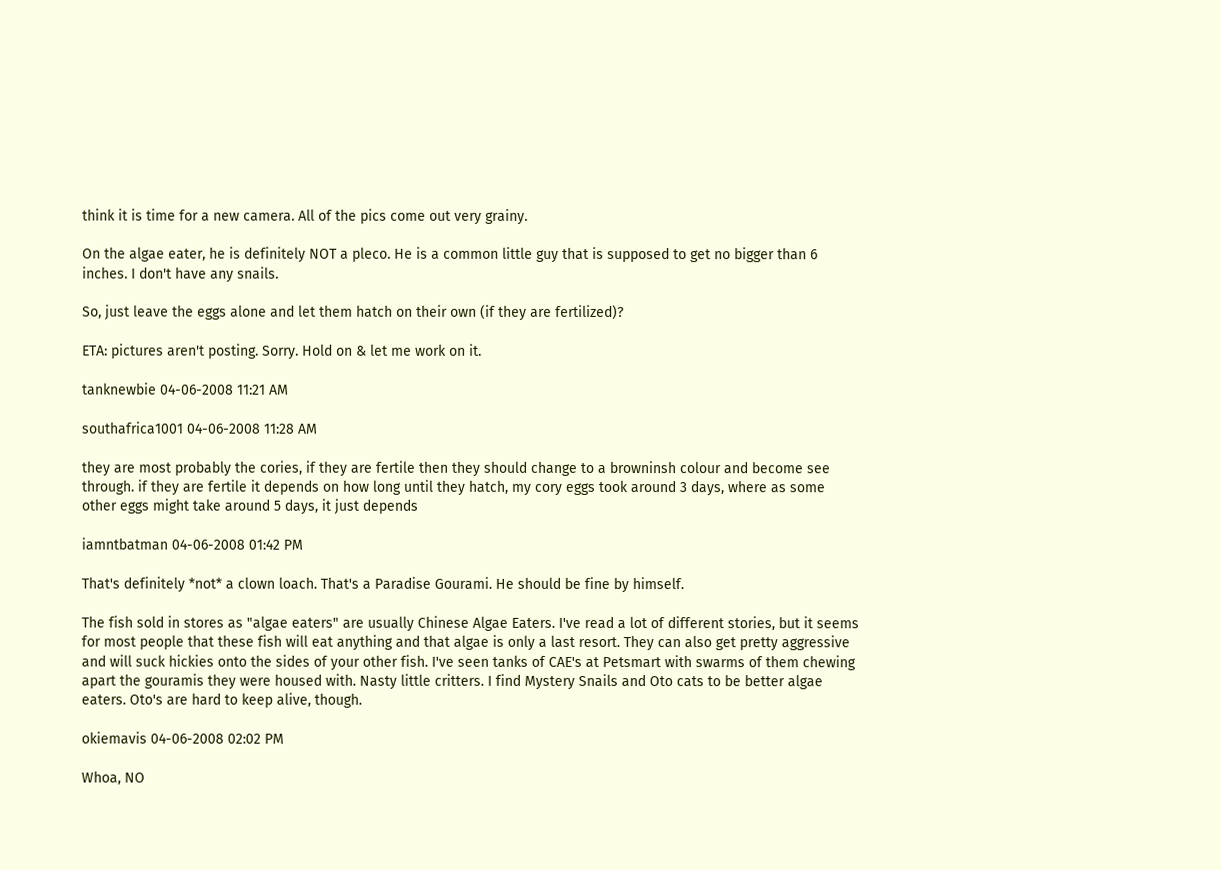think it is time for a new camera. All of the pics come out very grainy.

On the algae eater, he is definitely NOT a pleco. He is a common little guy that is supposed to get no bigger than 6 inches. I don't have any snails.

So, just leave the eggs alone and let them hatch on their own (if they are fertilized)?

ETA: pictures aren't posting. Sorry. Hold on & let me work on it.

tanknewbie 04-06-2008 11:21 AM

southafrica1001 04-06-2008 11:28 AM

they are most probably the cories, if they are fertile then they should change to a browninsh colour and become see through. if they are fertile it depends on how long until they hatch, my cory eggs took around 3 days, where as some other eggs might take around 5 days, it just depends

iamntbatman 04-06-2008 01:42 PM

That's definitely *not* a clown loach. That's a Paradise Gourami. He should be fine by himself.

The fish sold in stores as "algae eaters" are usually Chinese Algae Eaters. I've read a lot of different stories, but it seems for most people that these fish will eat anything and that algae is only a last resort. They can also get pretty aggressive and will suck hickies onto the sides of your other fish. I've seen tanks of CAE's at Petsmart with swarms of them chewing apart the gouramis they were housed with. Nasty little critters. I find Mystery Snails and Oto cats to be better algae eaters. Oto's are hard to keep alive, though.

okiemavis 04-06-2008 02:02 PM

Whoa, NO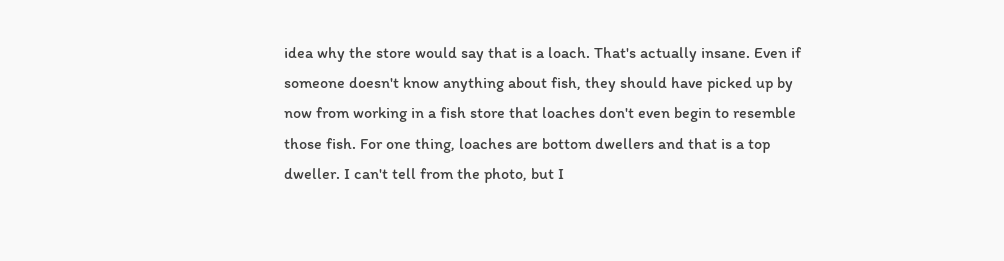idea why the store would say that is a loach. That's actually insane. Even if someone doesn't know anything about fish, they should have picked up by now from working in a fish store that loaches don't even begin to resemble those fish. For one thing, loaches are bottom dwellers and that is a top dweller. I can't tell from the photo, but I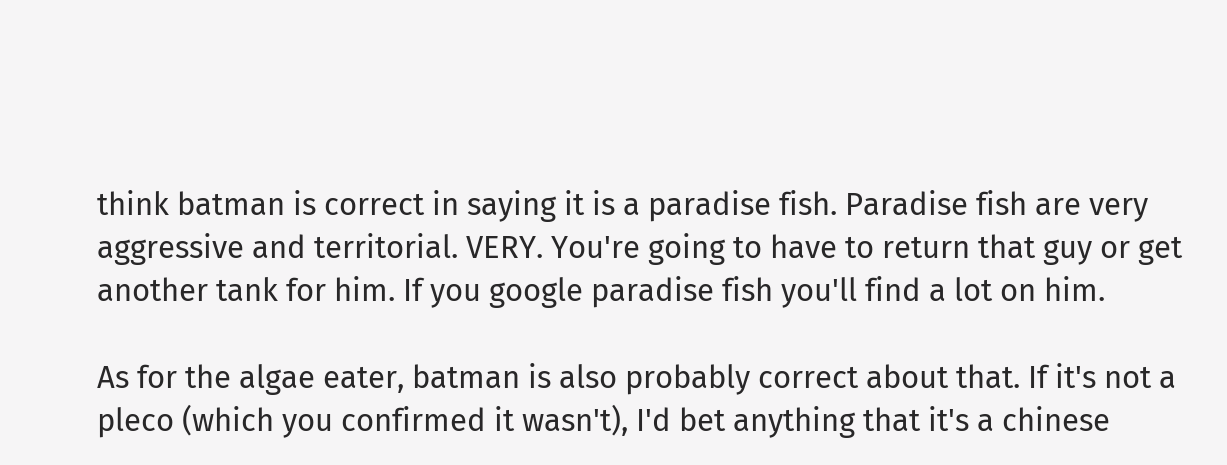think batman is correct in saying it is a paradise fish. Paradise fish are very aggressive and territorial. VERY. You're going to have to return that guy or get another tank for him. If you google paradise fish you'll find a lot on him.

As for the algae eater, batman is also probably correct about that. If it's not a pleco (which you confirmed it wasn't), I'd bet anything that it's a chinese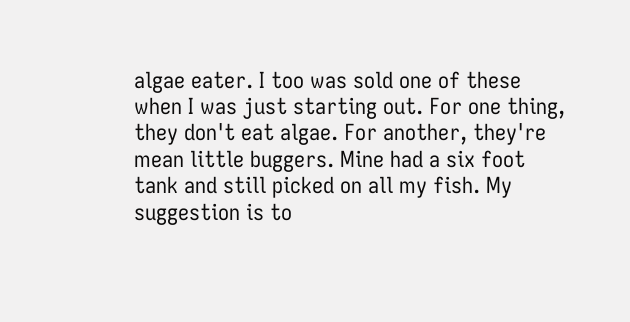algae eater. I too was sold one of these when I was just starting out. For one thing, they don't eat algae. For another, they're mean little buggers. Mine had a six foot tank and still picked on all my fish. My suggestion is to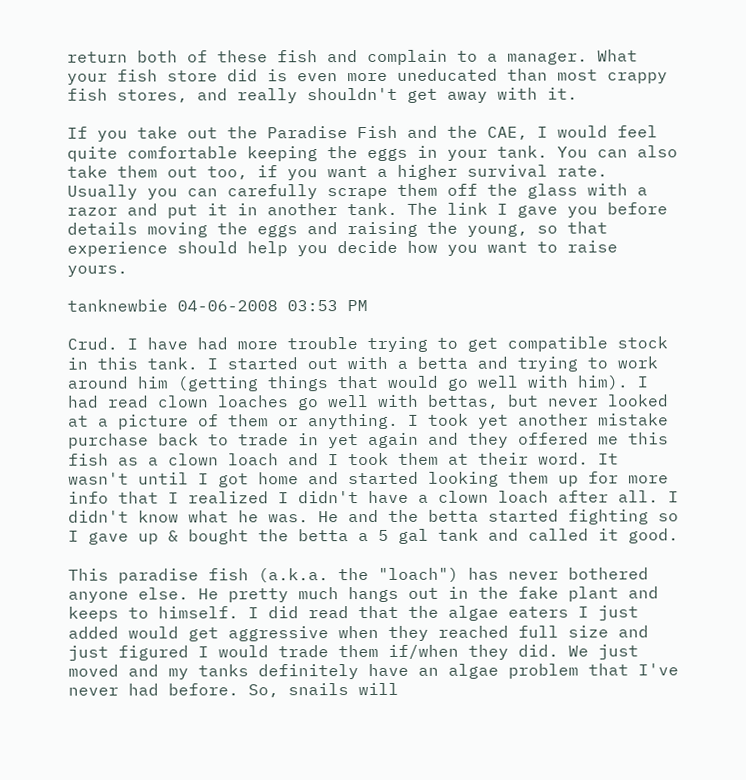return both of these fish and complain to a manager. What your fish store did is even more uneducated than most crappy fish stores, and really shouldn't get away with it.

If you take out the Paradise Fish and the CAE, I would feel quite comfortable keeping the eggs in your tank. You can also take them out too, if you want a higher survival rate. Usually you can carefully scrape them off the glass with a razor and put it in another tank. The link I gave you before details moving the eggs and raising the young, so that experience should help you decide how you want to raise yours.

tanknewbie 04-06-2008 03:53 PM

Crud. I have had more trouble trying to get compatible stock in this tank. I started out with a betta and trying to work around him (getting things that would go well with him). I had read clown loaches go well with bettas, but never looked at a picture of them or anything. I took yet another mistake purchase back to trade in yet again and they offered me this fish as a clown loach and I took them at their word. It wasn't until I got home and started looking them up for more info that I realized I didn't have a clown loach after all. I didn't know what he was. He and the betta started fighting so I gave up & bought the betta a 5 gal tank and called it good.

This paradise fish (a.k.a. the "loach") has never bothered anyone else. He pretty much hangs out in the fake plant and keeps to himself. I did read that the algae eaters I just added would get aggressive when they reached full size and just figured I would trade them if/when they did. We just moved and my tanks definitely have an algae problem that I've never had before. So, snails will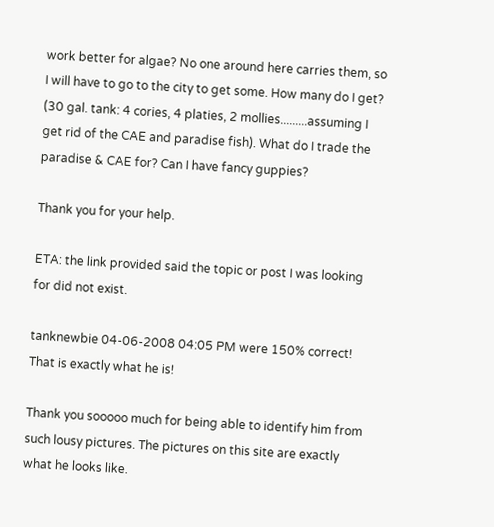work better for algae? No one around here carries them, so I will have to go to the city to get some. How many do I get? (30 gal. tank: 4 cories, 4 platies, 2 mollies.........assuming I get rid of the CAE and paradise fish). What do I trade the paradise & CAE for? Can I have fancy guppies?

Thank you for your help.

ETA: the link provided said the topic or post I was looking for did not exist.

tanknewbie 04-06-2008 04:05 PM were 150% correct! That is exactly what he is!

Thank you sooooo much for being able to identify him from such lousy pictures. The pictures on this site are exactly what he looks like.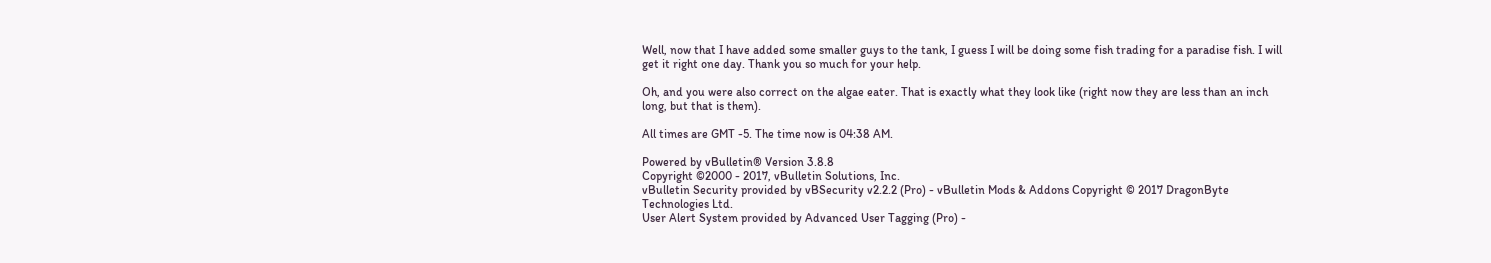Well, now that I have added some smaller guys to the tank, I guess I will be doing some fish trading for a paradise fish. I will get it right one day. Thank you so much for your help.

Oh, and you were also correct on the algae eater. That is exactly what they look like (right now they are less than an inch long, but that is them).

All times are GMT -5. The time now is 04:38 AM.

Powered by vBulletin® Version 3.8.8
Copyright ©2000 - 2017, vBulletin Solutions, Inc.
vBulletin Security provided by vBSecurity v2.2.2 (Pro) - vBulletin Mods & Addons Copyright © 2017 DragonByte Technologies Ltd.
User Alert System provided by Advanced User Tagging (Pro) -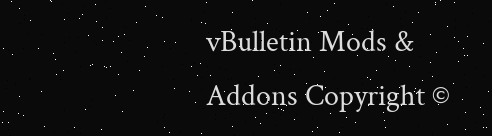vBulletin Mods & Addons Copyright ©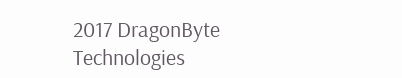2017 DragonByte Technologies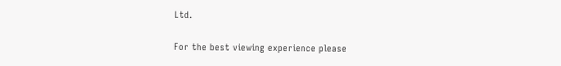Ltd.

For the best viewing experience please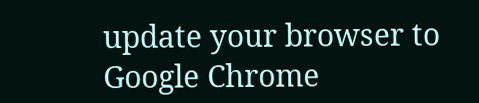update your browser to Google Chrome